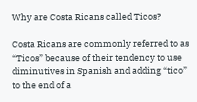Why are Costa Ricans called Ticos?

Costa Ricans are commonly referred to as “Ticos” because of their tendency to use diminutives in Spanish and adding “tico” to the end of a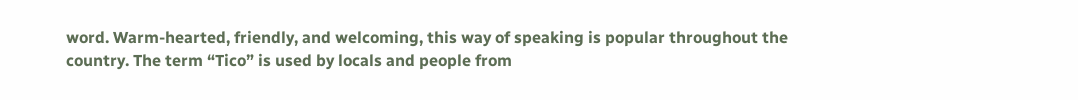word. Warm-hearted, friendly, and welcoming, this way of speaking is popular throughout the country. The term “Tico” is used by locals and people from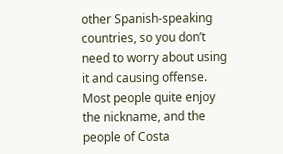other Spanish-speaking countries, so you don’t need to worry about using it and causing offense. Most people quite enjoy the nickname, and the people of Costa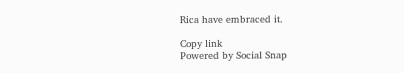Rica have embraced it.

Copy link
Powered by Social Snap